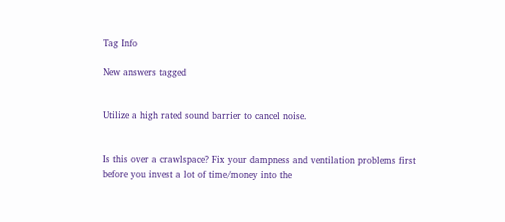Tag Info

New answers tagged


Utilize a high rated sound barrier to cancel noise.


Is this over a crawlspace? Fix your dampness and ventilation problems first before you invest a lot of time/money into the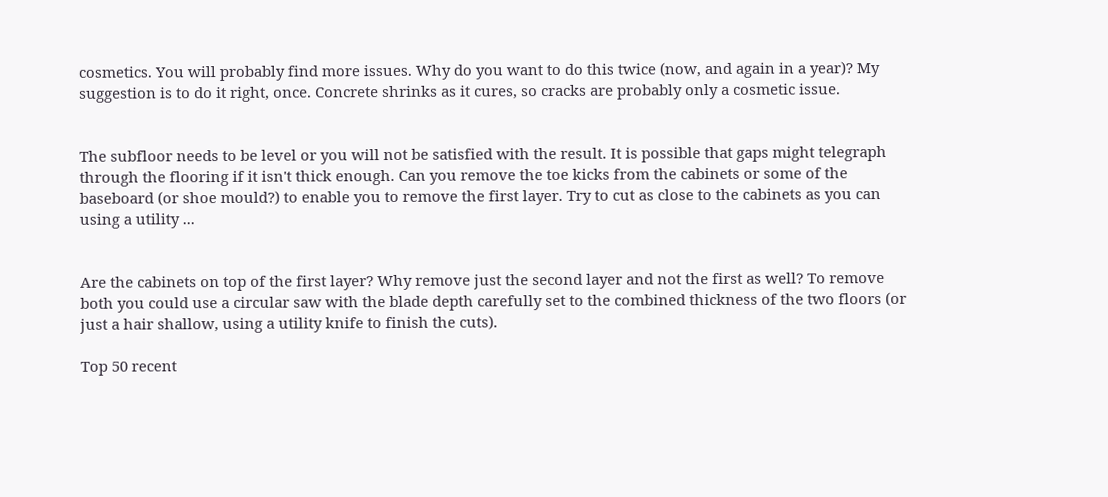cosmetics. You will probably find more issues. Why do you want to do this twice (now, and again in a year)? My suggestion is to do it right, once. Concrete shrinks as it cures, so cracks are probably only a cosmetic issue.


The subfloor needs to be level or you will not be satisfied with the result. It is possible that gaps might telegraph through the flooring if it isn't thick enough. Can you remove the toe kicks from the cabinets or some of the baseboard (or shoe mould?) to enable you to remove the first layer. Try to cut as close to the cabinets as you can using a utility ...


Are the cabinets on top of the first layer? Why remove just the second layer and not the first as well? To remove both you could use a circular saw with the blade depth carefully set to the combined thickness of the two floors (or just a hair shallow, using a utility knife to finish the cuts).

Top 50 recent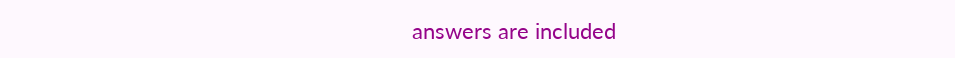answers are included